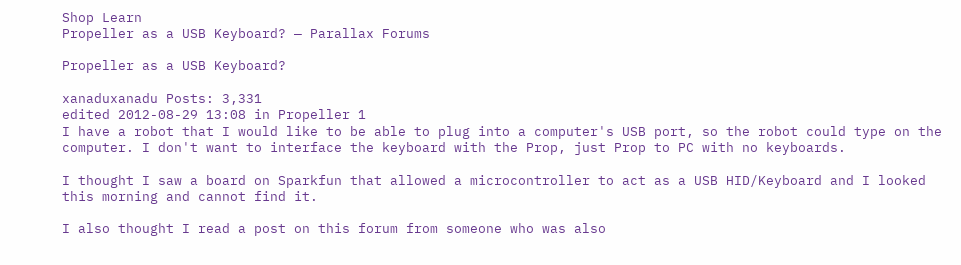Shop Learn
Propeller as a USB Keyboard? — Parallax Forums

Propeller as a USB Keyboard?

xanaduxanadu Posts: 3,331
edited 2012-08-29 13:08 in Propeller 1
I have a robot that I would like to be able to plug into a computer's USB port, so the robot could type on the computer. I don't want to interface the keyboard with the Prop, just Prop to PC with no keyboards.

I thought I saw a board on Sparkfun that allowed a microcontroller to act as a USB HID/Keyboard and I looked this morning and cannot find it.

I also thought I read a post on this forum from someone who was also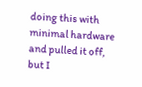doing this with minimal hardware and pulled it off, but I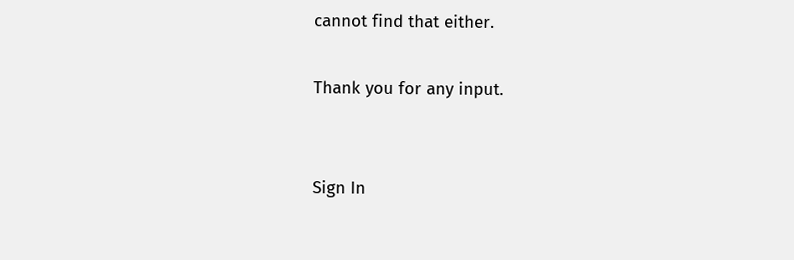cannot find that either.

Thank you for any input.


Sign In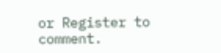or Register to comment.